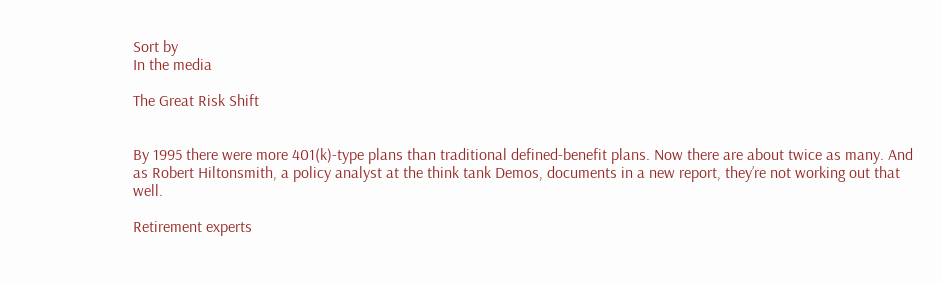Sort by
In the media

The Great Risk Shift


By 1995 there were more 401(k)-type plans than traditional defined-benefit plans. Now there are about twice as many. And as Robert Hiltonsmith, a policy analyst at the think tank Demos, documents in a new report, they’re not working out that well.

Retirement experts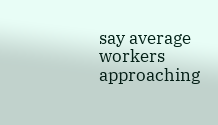say average workers approaching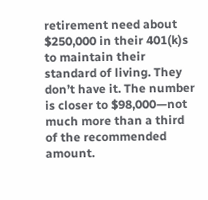retirement need about $250,000 in their 401(k)s to maintain their standard of living. They don’t have it. The number is closer to $98,000—not much more than a third of the recommended amount.